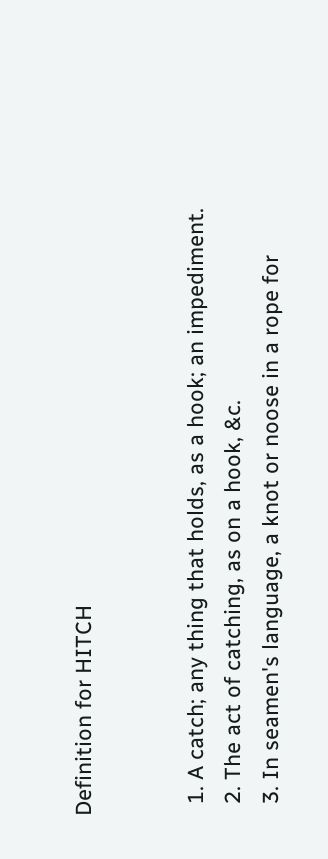Definition for HITCH


  1. A catch; any thing that holds, as a hook; an impediment.
  2. The act of catching, as on a hook, &c.
  3. In seamen's language, a knot or noose in a rope for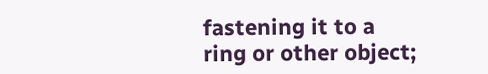fastening it to a ring or other object;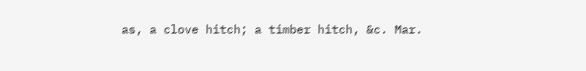as, a clove hitch; a timber hitch, &c. Mar.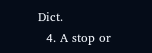Dict.
  4. A stop or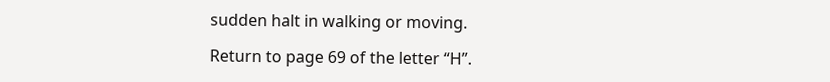sudden halt in walking or moving.

Return to page 69 of the letter “H”.